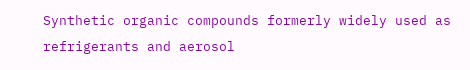Synthetic organic compounds formerly widely used as refrigerants and aerosol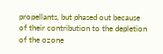propellants, but phased out because of their contribution to the depletion of the ozone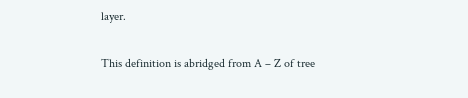layer.

This definition is abridged from A – Z of tree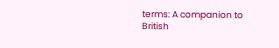terms: A companion to British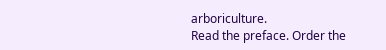arboriculture.
Read the preface. Order the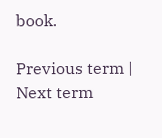book.

Previous term | Next term